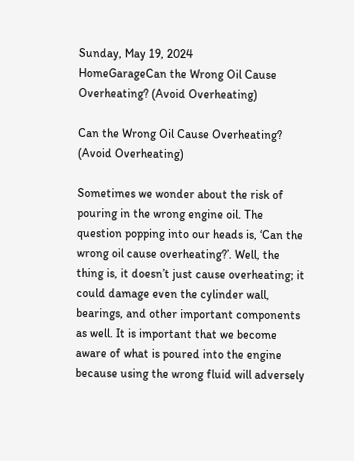Sunday, May 19, 2024
HomeGarageCan the Wrong Oil Cause Overheating? (Avoid Overheating)

Can the Wrong Oil Cause Overheating? (Avoid Overheating)

Sometimes we wonder about the risk of pouring in the wrong engine oil. The question popping into our heads is, ‘Can the wrong oil cause overheating?’. Well, the thing is, it doesn’t just cause overheating; it could damage even the cylinder wall, bearings, and other important components as well. It is important that we become aware of what is poured into the engine because using the wrong fluid will adversely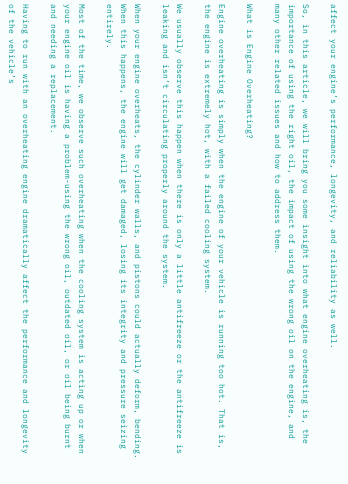affect your engine’s performance, longevity, and reliability as well.

So, in this article, we will bring you some insight into what engine overheating is, the importance of using the right oil, the impact of using the wrong oil on the engine, and many other related issues and how to address them.

What is Engine Overheating?

Engine overheating is simply when the engine of your vehicle is running too hot. That is, the engine is extremely hot, with a failed cooling system.

We usually observe this happen when there is only a little antifreeze or the antifreeze is leaking and isn’t circulating properly around the system.

When your engine overheats, the cylinder walls, and pistons could actually deform, bending. When this happens, the engine will get damaged, losing its integrity and pressure seizing entirely.

Most of the time, we observe such overheating when the cooling system is acting up or when your engine oil is having a problem-using the wrong oil, outdated oil, or oil being burnt and needing a replacement.

Having to run with an overheating engine dramatically affect the performance and longevity of the vehicle’s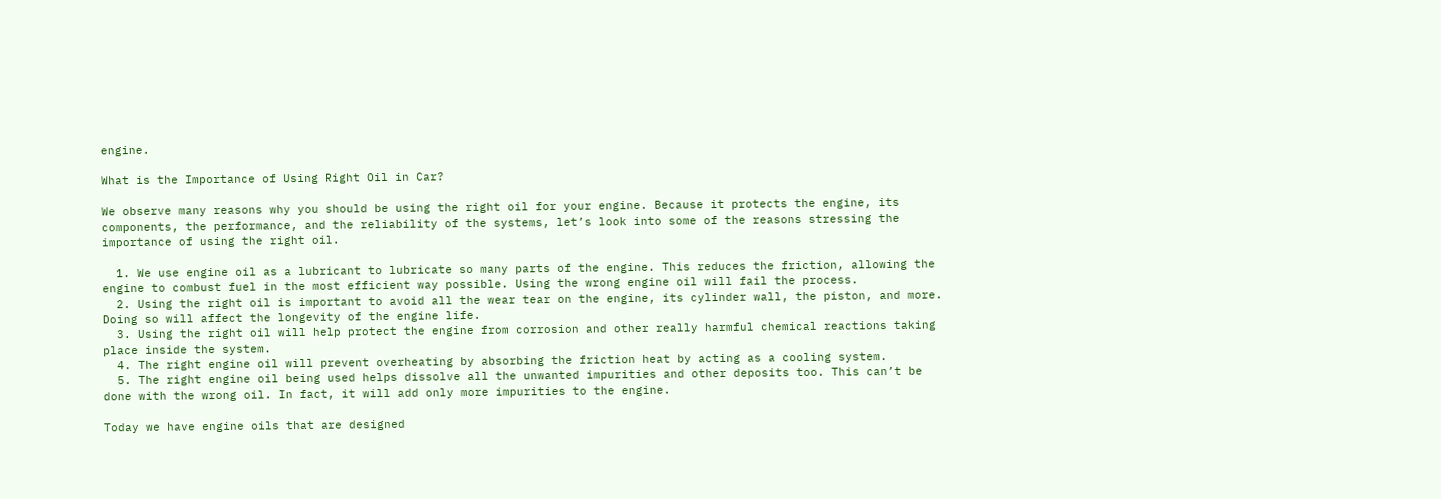engine.

What is the Importance of Using Right Oil in Car?

We observe many reasons why you should be using the right oil for your engine. Because it protects the engine, its components, the performance, and the reliability of the systems, let’s look into some of the reasons stressing the importance of using the right oil.

  1. We use engine oil as a lubricant to lubricate so many parts of the engine. This reduces the friction, allowing the engine to combust fuel in the most efficient way possible. Using the wrong engine oil will fail the process.
  2. Using the right oil is important to avoid all the wear tear on the engine, its cylinder wall, the piston, and more. Doing so will affect the longevity of the engine life.
  3. Using the right oil will help protect the engine from corrosion and other really harmful chemical reactions taking place inside the system.
  4. The right engine oil will prevent overheating by absorbing the friction heat by acting as a cooling system.
  5. The right engine oil being used helps dissolve all the unwanted impurities and other deposits too. This can’t be done with the wrong oil. In fact, it will add only more impurities to the engine.

Today we have engine oils that are designed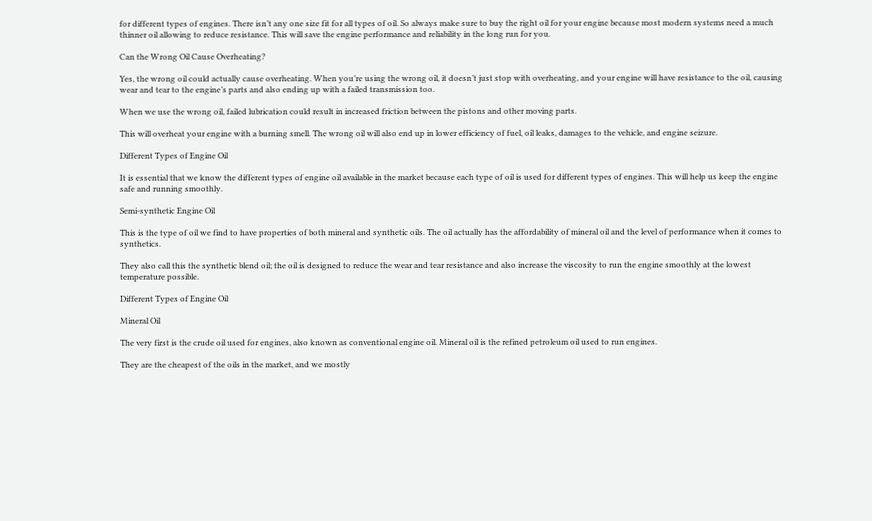for different types of engines. There isn’t any one size fit for all types of oil. So always make sure to buy the right oil for your engine because most modern systems need a much thinner oil allowing to reduce resistance. This will save the engine performance and reliability in the long run for you.

Can the Wrong Oil Cause Overheating?

Yes, the wrong oil could actually cause overheating. When you’re using the wrong oil, it doesn’t just stop with overheating, and your engine will have resistance to the oil, causing wear and tear to the engine’s parts and also ending up with a failed transmission too.

When we use the wrong oil, failed lubrication could result in increased friction between the pistons and other moving parts.

This will overheat your engine with a burning smell. The wrong oil will also end up in lower efficiency of fuel, oil leaks, damages to the vehicle, and engine seizure.

Different Types of Engine Oil

It is essential that we know the different types of engine oil available in the market because each type of oil is used for different types of engines. This will help us keep the engine safe and running smoothly.

Semi-synthetic Engine Oil

This is the type of oil we find to have properties of both mineral and synthetic oils. The oil actually has the affordability of mineral oil and the level of performance when it comes to synthetics.

They also call this the synthetic blend oil; the oil is designed to reduce the wear and tear resistance and also increase the viscosity to run the engine smoothly at the lowest temperature possible.

Different Types of Engine Oil

Mineral Oil

The very first is the crude oil used for engines, also known as conventional engine oil. Mineral oil is the refined petroleum oil used to run engines.

They are the cheapest of the oils in the market, and we mostly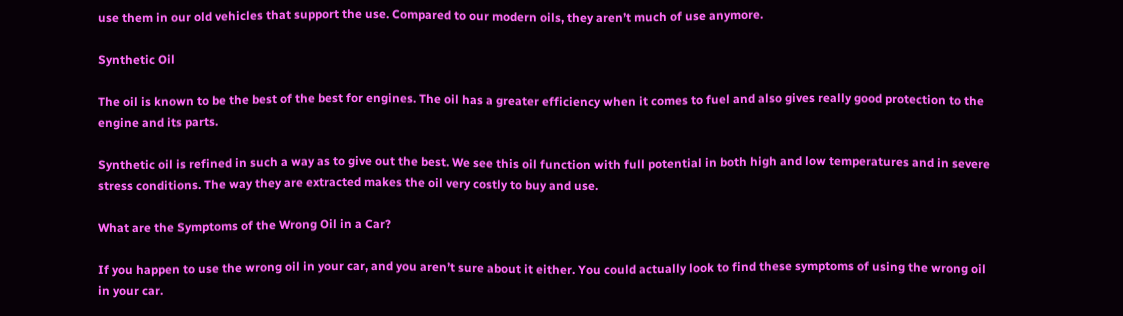use them in our old vehicles that support the use. Compared to our modern oils, they aren’t much of use anymore.

Synthetic Oil

The oil is known to be the best of the best for engines. The oil has a greater efficiency when it comes to fuel and also gives really good protection to the engine and its parts.

Synthetic oil is refined in such a way as to give out the best. We see this oil function with full potential in both high and low temperatures and in severe stress conditions. The way they are extracted makes the oil very costly to buy and use.

What are the Symptoms of the Wrong Oil in a Car?

If you happen to use the wrong oil in your car, and you aren’t sure about it either. You could actually look to find these symptoms of using the wrong oil in your car.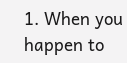1. When you happen to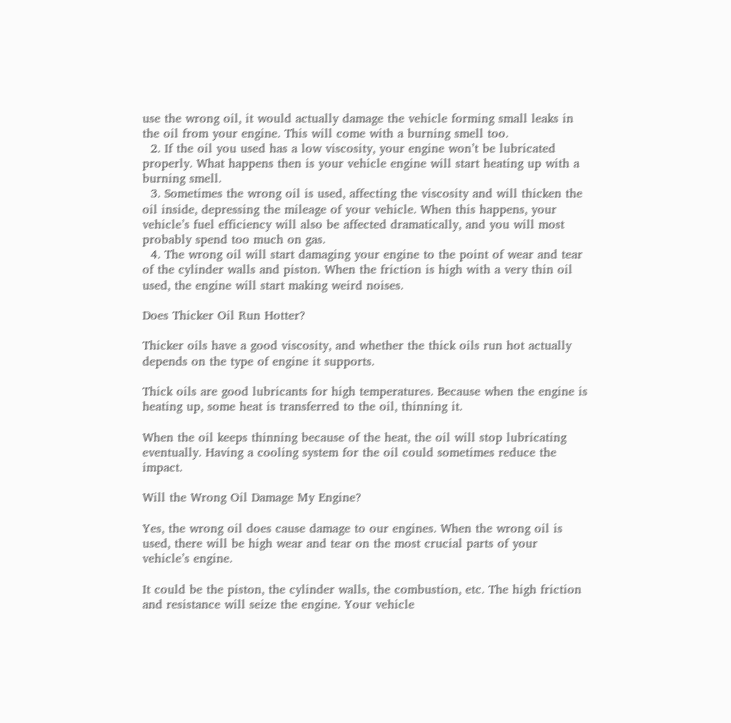use the wrong oil, it would actually damage the vehicle forming small leaks in the oil from your engine. This will come with a burning smell too.
  2. If the oil you used has a low viscosity, your engine won’t be lubricated properly. What happens then is your vehicle engine will start heating up with a burning smell.
  3. Sometimes the wrong oil is used, affecting the viscosity and will thicken the oil inside, depressing the mileage of your vehicle. When this happens, your vehicle’s fuel efficiency will also be affected dramatically, and you will most probably spend too much on gas.
  4. The wrong oil will start damaging your engine to the point of wear and tear of the cylinder walls and piston. When the friction is high with a very thin oil used, the engine will start making weird noises.

Does Thicker Oil Run Hotter?

Thicker oils have a good viscosity, and whether the thick oils run hot actually depends on the type of engine it supports.

Thick oils are good lubricants for high temperatures. Because when the engine is heating up, some heat is transferred to the oil, thinning it.

When the oil keeps thinning because of the heat, the oil will stop lubricating eventually. Having a cooling system for the oil could sometimes reduce the impact.

Will the Wrong Oil Damage My Engine?

Yes, the wrong oil does cause damage to our engines. When the wrong oil is used, there will be high wear and tear on the most crucial parts of your vehicle’s engine.

It could be the piston, the cylinder walls, the combustion, etc. The high friction and resistance will seize the engine. Your vehicle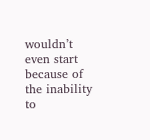wouldn’t even start because of the inability to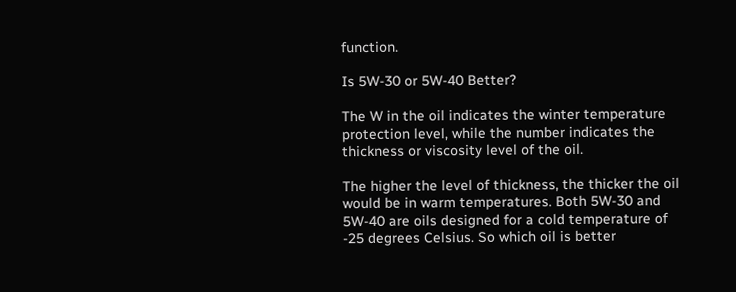function.

Is 5W-30 or 5W-40 Better?

The W in the oil indicates the winter temperature protection level, while the number indicates the thickness or viscosity level of the oil.

The higher the level of thickness, the thicker the oil would be in warm temperatures. Both 5W-30 and 5W-40 are oils designed for a cold temperature of -25 degrees Celsius. So which oil is better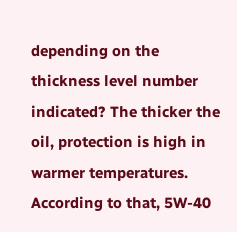depending on the thickness level number indicated? The thicker the oil, protection is high in warmer temperatures. According to that, 5W-40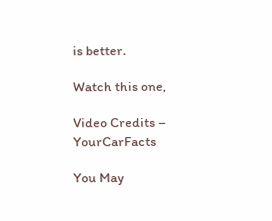is better.

Watch this one,

Video Credits – YourCarFacts

You May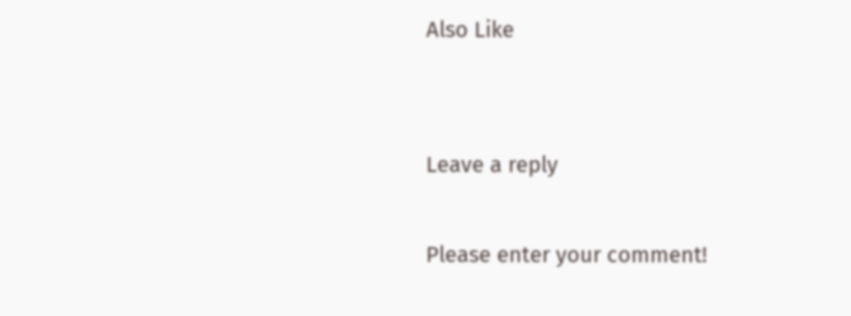Also Like


Leave a reply

Please enter your comment!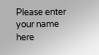Please enter your name here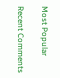Most Popular

Recent Comments